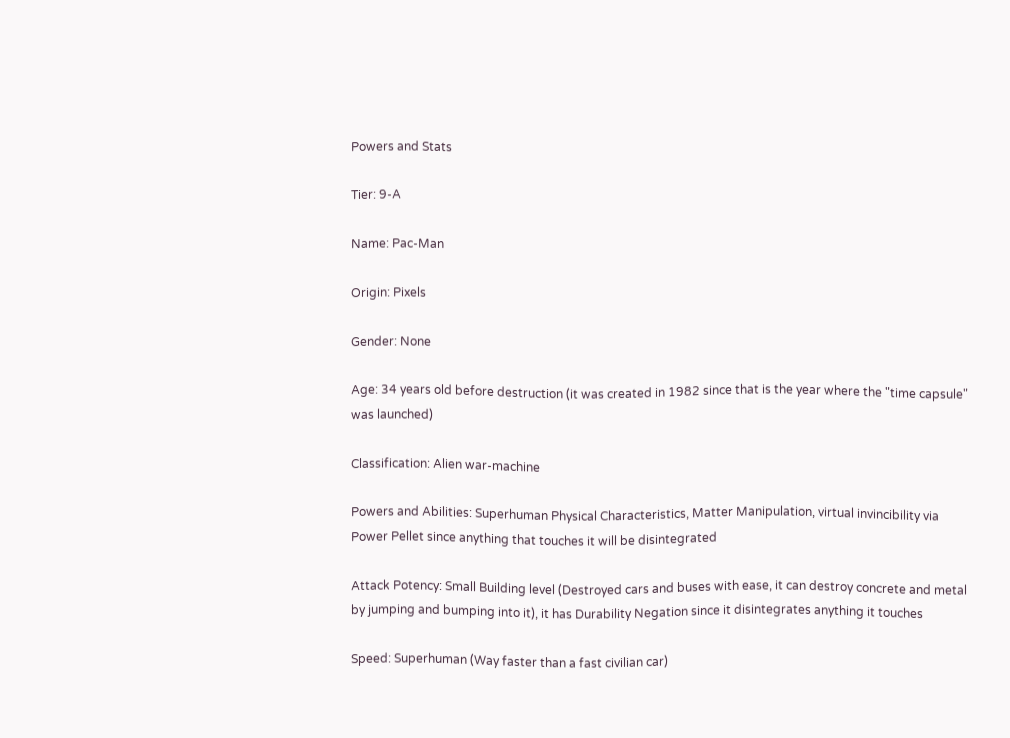Powers and Stats

Tier: 9-A

Name: Pac-Man

Origin: Pixels

Gender: None

Age: 34 years old before destruction (it was created in 1982 since that is the year where the "time capsule" was launched)

Classification: Alien war-machine

Powers and Abilities: Superhuman Physical Characteristics, Matter Manipulation, virtual invincibility via Power Pellet since anything that touches it will be disintegrated

Attack Potency: Small Building level (Destroyed cars and buses with ease, it can destroy concrete and metal by jumping and bumping into it), it has Durability Negation since it disintegrates anything it touches

Speed: Superhuman (Way faster than a fast civilian car)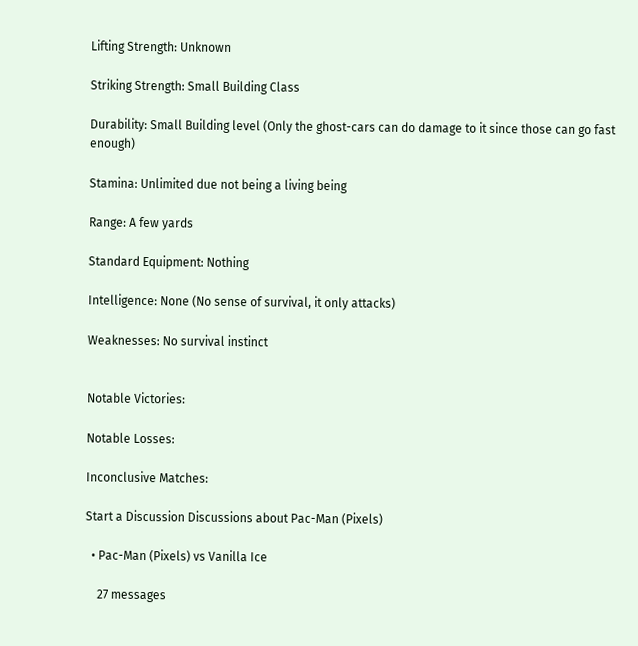Lifting Strength: Unknown

Striking Strength: Small Building Class

Durability: Small Building level (Only the ghost-cars can do damage to it since those can go fast enough)

Stamina: Unlimited due not being a living being

Range: A few yards

Standard Equipment: Nothing

Intelligence: None (No sense of survival, it only attacks)

Weaknesses: No survival instinct


Notable Victories:

Notable Losses:

Inconclusive Matches:

Start a Discussion Discussions about Pac-Man (Pixels)

  • Pac-Man (Pixels) vs Vanilla Ice

    27 messages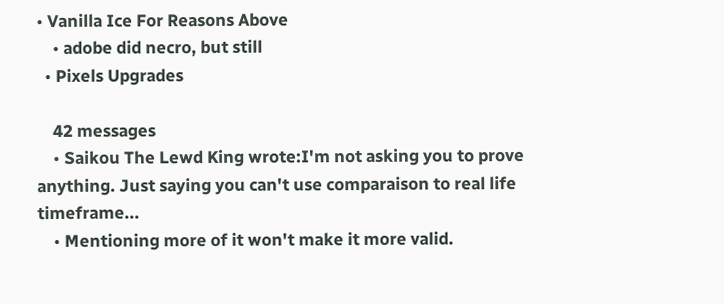• Vanilla Ice For Reasons Above
    • adobe did necro, but still
  • Pixels Upgrades

    42 messages
    • Saikou The Lewd King wrote:I'm not asking you to prove anything. Just saying you can't use comparaison to real life timeframe...
    • Mentioning more of it won't make it more valid.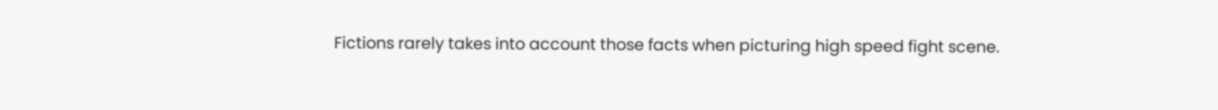Fictions rarely takes into account those facts when picturing high speed fight scene.